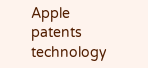Apple patents technology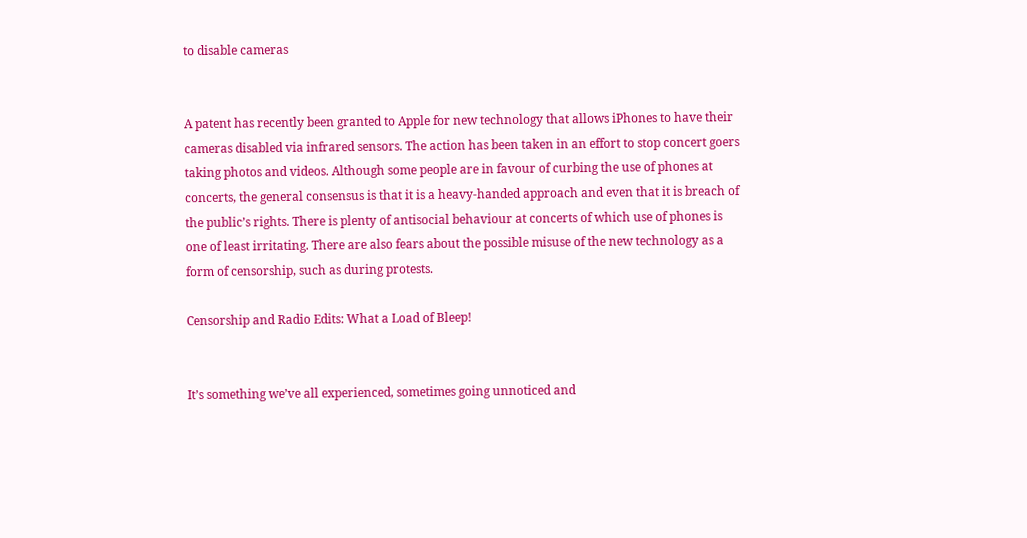to disable cameras


A patent has recently been granted to Apple for new technology that allows iPhones to have their cameras disabled via infrared sensors. The action has been taken in an effort to stop concert goers taking photos and videos. Although some people are in favour of curbing the use of phones at concerts, the general consensus is that it is a heavy-handed approach and even that it is breach of the public’s rights. There is plenty of antisocial behaviour at concerts of which use of phones is one of least irritating. There are also fears about the possible misuse of the new technology as a form of censorship, such as during protests.

Censorship and Radio Edits: What a Load of Bleep!


It’s something we’ve all experienced, sometimes going unnoticed and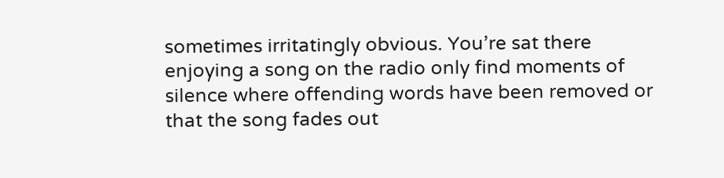sometimes irritatingly obvious. You’re sat there enjoying a song on the radio only find moments of silence where offending words have been removed or that the song fades out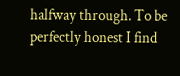halfway through. To be perfectly honest I find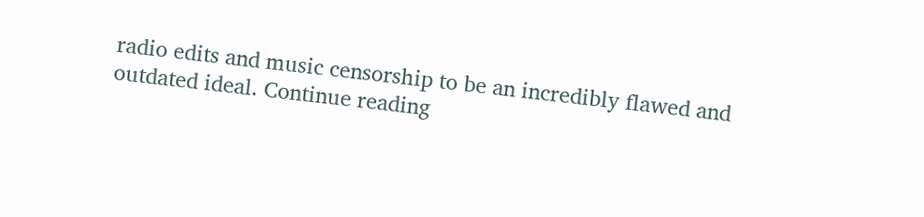radio edits and music censorship to be an incredibly flawed and outdated ideal. Continue reading